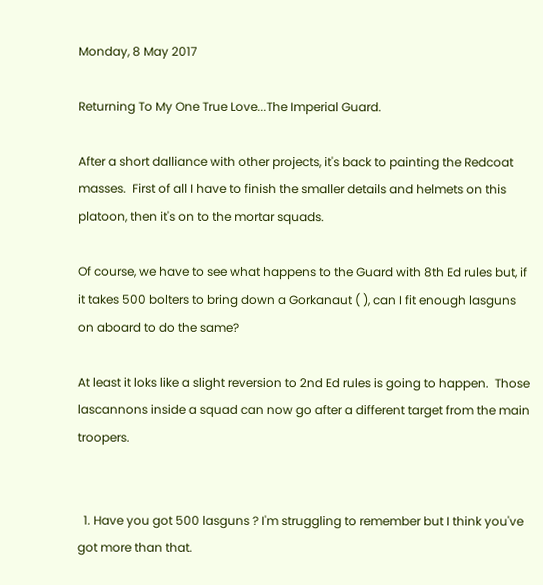Monday, 8 May 2017

Returning To My One True Love...The Imperial Guard.

After a short dalliance with other projects, it's back to painting the Redcoat masses.  First of all I have to finish the smaller details and helmets on this platoon, then it's on to the mortar squads.

Of course, we have to see what happens to the Guard with 8th Ed rules but, if it takes 500 bolters to bring down a Gorkanaut ( ), can I fit enough lasguns on aboard to do the same?

At least it loks like a slight reversion to 2nd Ed rules is going to happen.  Those lascannons inside a squad can now go after a different target from the main troopers.


  1. Have you got 500 lasguns ? I'm struggling to remember but I think you've got more than that.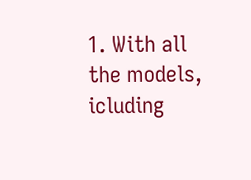1. With all the models, icluding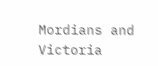Mordians and Victoria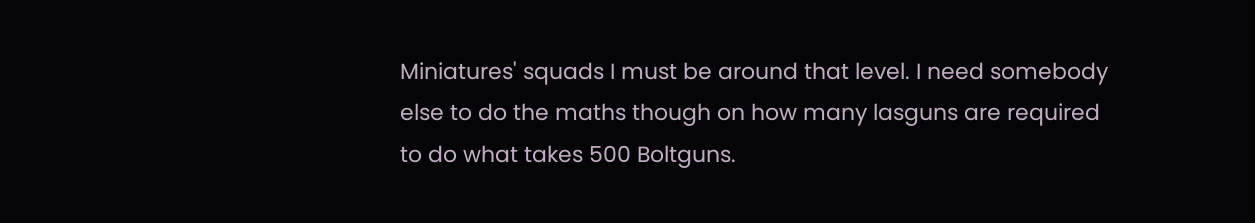Miniatures' squads I must be around that level. I need somebody else to do the maths though on how many lasguns are required to do what takes 500 Boltguns.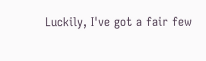Luckily, I've got a fair few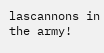lascannons in the army!